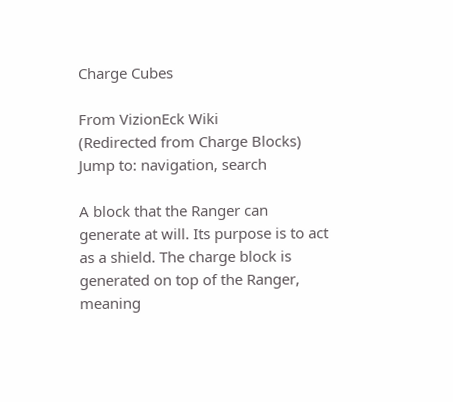Charge Cubes

From VizionEck Wiki
(Redirected from Charge Blocks)
Jump to: navigation, search

A block that the Ranger can generate at will. Its purpose is to act as a shield. The charge block is generated on top of the Ranger, meaning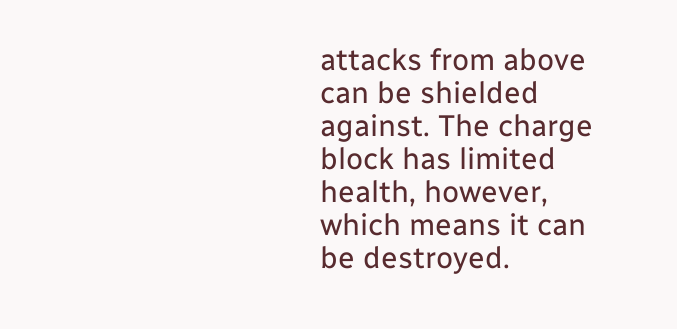attacks from above can be shielded against. The charge block has limited health, however, which means it can be destroyed.